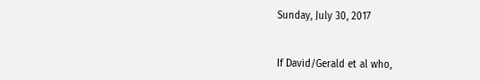Sunday, July 30, 2017


If David/Gerald et al who,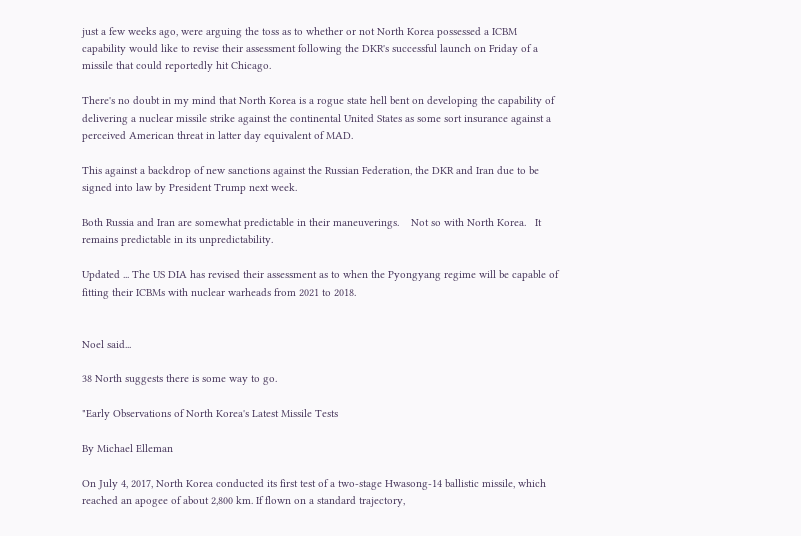just a few weeks ago, were arguing the toss as to whether or not North Korea possessed a ICBM capability would like to revise their assessment following the DKR's successful launch on Friday of a missile that could reportedly hit Chicago.

There's no doubt in my mind that North Korea is a rogue state hell bent on developing the capability of delivering a nuclear missile strike against the continental United States as some sort insurance against a perceived American threat in latter day equivalent of MAD.

This against a backdrop of new sanctions against the Russian Federation, the DKR and Iran due to be signed into law by President Trump next week.

Both Russia and Iran are somewhat predictable in their maneuverings.    Not so with North Korea.   It remains predictable in its unpredictability.

Updated ... The US DIA has revised their assessment as to when the Pyongyang regime will be capable of fitting their ICBMs with nuclear warheads from 2021 to 2018.


Noel said...

38 North suggests there is some way to go.

"Early Observations of North Korea's Latest Missile Tests

By Michael Elleman

On July 4, 2017, North Korea conducted its first test of a two-stage Hwasong-14 ballistic missile, which reached an apogee of about 2,800 km. If flown on a standard trajectory,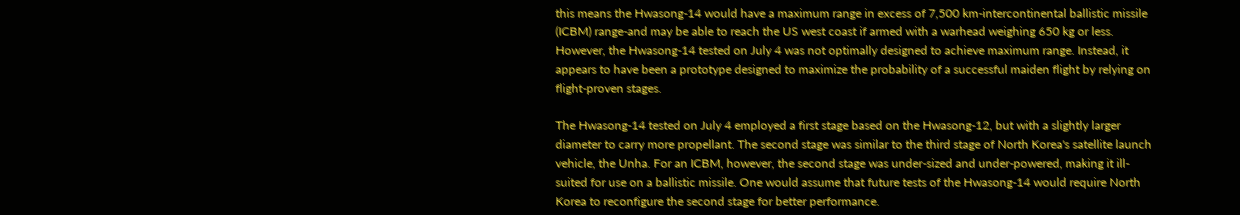this means the Hwasong-14 would have a maximum range in excess of 7,500 km-intercontinental ballistic missile (ICBM) range-and may be able to reach the US west coast if armed with a warhead weighing 650 kg or less. However, the Hwasong-14 tested on July 4 was not optimally designed to achieve maximum range. Instead, it appears to have been a prototype designed to maximize the probability of a successful maiden flight by relying on flight-proven stages.

The Hwasong-14 tested on July 4 employed a first stage based on the Hwasong-12, but with a slightly larger diameter to carry more propellant. The second stage was similar to the third stage of North Korea's satellite launch vehicle, the Unha. For an ICBM, however, the second stage was under-sized and under-powered, making it ill-suited for use on a ballistic missile. One would assume that future tests of the Hwasong-14 would require North Korea to reconfigure the second stage for better performance.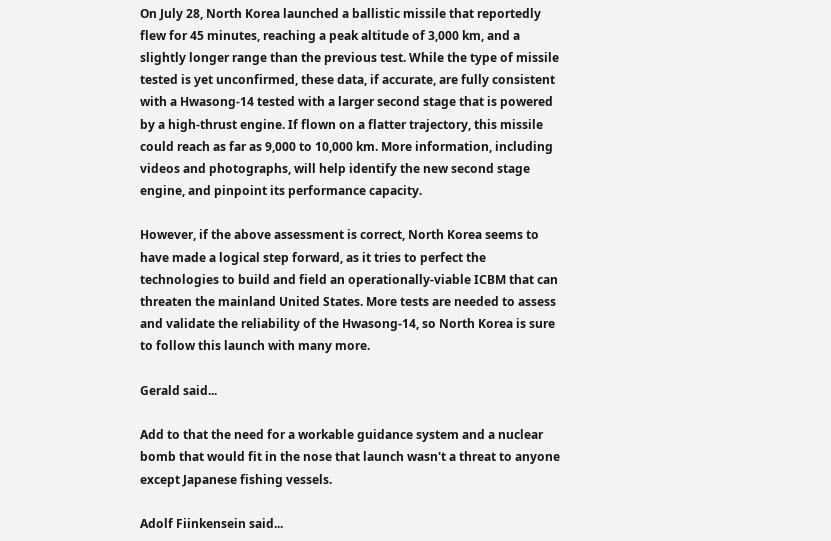On July 28, North Korea launched a ballistic missile that reportedly flew for 45 minutes, reaching a peak altitude of 3,000 km, and a slightly longer range than the previous test. While the type of missile tested is yet unconfirmed, these data, if accurate, are fully consistent with a Hwasong-14 tested with a larger second stage that is powered by a high-thrust engine. If flown on a flatter trajectory, this missile could reach as far as 9,000 to 10,000 km. More information, including videos and photographs, will help identify the new second stage engine, and pinpoint its performance capacity.

However, if the above assessment is correct, North Korea seems to have made a logical step forward, as it tries to perfect the technologies to build and field an operationally-viable ICBM that can threaten the mainland United States. More tests are needed to assess and validate the reliability of the Hwasong-14, so North Korea is sure to follow this launch with many more.

Gerald said...

Add to that the need for a workable guidance system and a nuclear bomb that would fit in the nose that launch wasn't a threat to anyone except Japanese fishing vessels.

Adolf Fiinkensein said...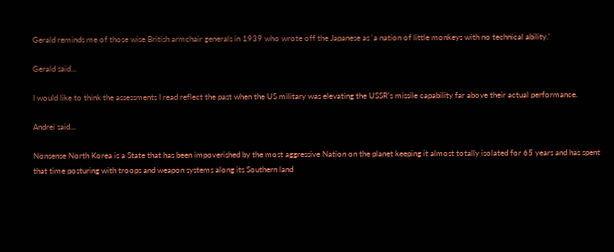Gerald reminds me of those wise British armchair generals in 1939 who wrote off the Japanese as 'a nation of little monkeys with no technical ability.'

Gerald said...

I would like to think the assessments I read reflect the past when the US military was elevating the USSR's missile capability far above their actual performance.

Andrei said...

Nonsense North Korea is a State that has been impoverished by the most aggressive Nation on the planet keeping it almost totally isolated for 65 years and has spent that time posturing with troops and weapon systems along its Southern land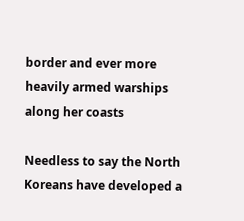border and ever more heavily armed warships along her coasts

Needless to say the North Koreans have developed a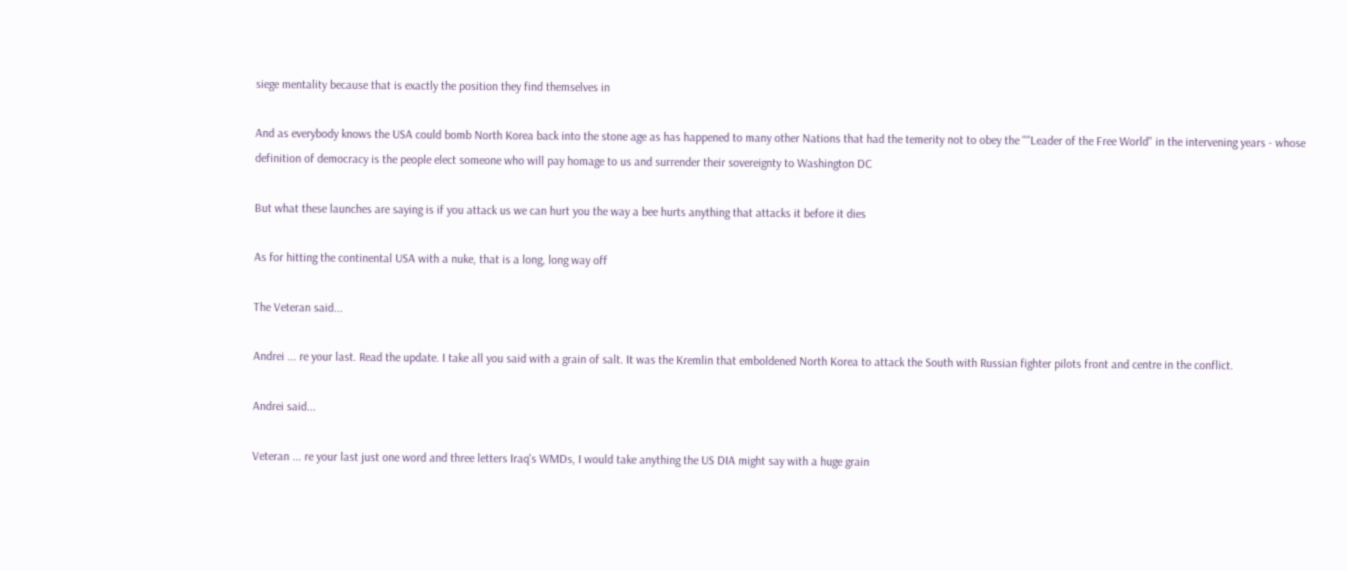siege mentality because that is exactly the position they find themselves in

And as everybody knows the USA could bomb North Korea back into the stone age as has happened to many other Nations that had the temerity not to obey the ""Leader of the Free World" in the intervening years - whose definition of democracy is the people elect someone who will pay homage to us and surrender their sovereignty to Washington DC

But what these launches are saying is if you attack us we can hurt you the way a bee hurts anything that attacks it before it dies

As for hitting the continental USA with a nuke, that is a long, long way off

The Veteran said...

Andrei ... re your last. Read the update. I take all you said with a grain of salt. It was the Kremlin that emboldened North Korea to attack the South with Russian fighter pilots front and centre in the conflict.

Andrei said...

Veteran ... re your last just one word and three letters Iraq's WMDs, I would take anything the US DIA might say with a huge grain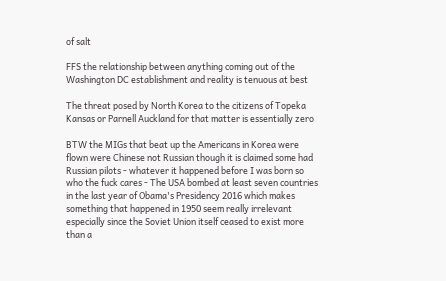of salt

FFS the relationship between anything coming out of the Washington DC establishment and reality is tenuous at best

The threat posed by North Korea to the citizens of Topeka Kansas or Parnell Auckland for that matter is essentially zero

BTW the MIGs that beat up the Americans in Korea were flown were Chinese not Russian though it is claimed some had Russian pilots - whatever it happened before I was born so who the fuck cares - The USA bombed at least seven countries in the last year of Obama's Presidency 2016 which makes something that happened in 1950 seem really irrelevant especially since the Soviet Union itself ceased to exist more than a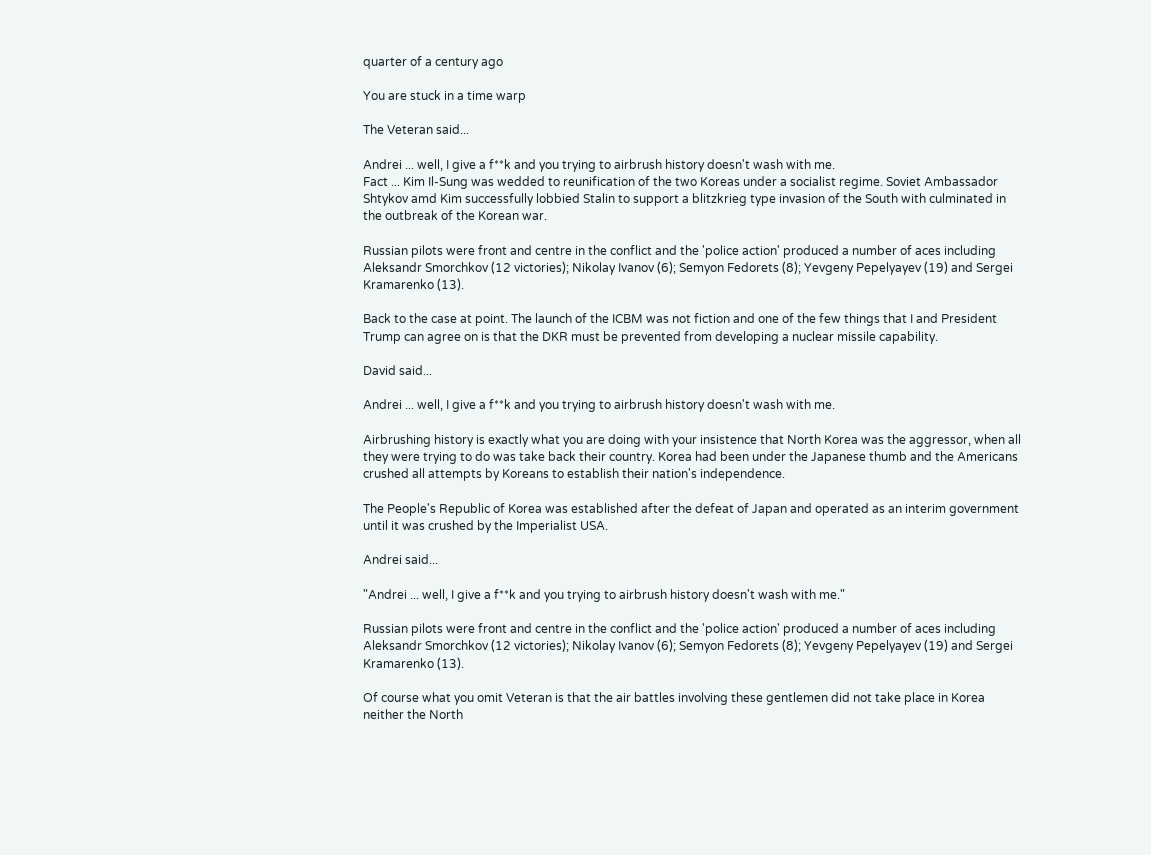quarter of a century ago

You are stuck in a time warp

The Veteran said...

Andrei ... well, I give a f**k and you trying to airbrush history doesn't wash with me.
Fact ... Kim Il-Sung was wedded to reunification of the two Koreas under a socialist regime. Soviet Ambassador Shtykov amd Kim successfully lobbied Stalin to support a blitzkrieg type invasion of the South with culminated in the outbreak of the Korean war.

Russian pilots were front and centre in the conflict and the 'police action' produced a number of aces including Aleksandr Smorchkov (12 victories); Nikolay Ivanov (6); Semyon Fedorets (8); Yevgeny Pepelyayev (19) and Sergei Kramarenko (13).

Back to the case at point. The launch of the ICBM was not fiction and one of the few things that I and President Trump can agree on is that the DKR must be prevented from developing a nuclear missile capability.

David said...

Andrei ... well, I give a f**k and you trying to airbrush history doesn't wash with me.

Airbrushing history is exactly what you are doing with your insistence that North Korea was the aggressor, when all they were trying to do was take back their country. Korea had been under the Japanese thumb and the Americans crushed all attempts by Koreans to establish their nation's independence.

The People's Republic of Korea was established after the defeat of Japan and operated as an interim government until it was crushed by the Imperialist USA.

Andrei said...

"Andrei ... well, I give a f**k and you trying to airbrush history doesn't wash with me."

Russian pilots were front and centre in the conflict and the 'police action' produced a number of aces including Aleksandr Smorchkov (12 victories); Nikolay Ivanov (6); Semyon Fedorets (8); Yevgeny Pepelyayev (19) and Sergei Kramarenko (13).

Of course what you omit Veteran is that the air battles involving these gentlemen did not take place in Korea neither the North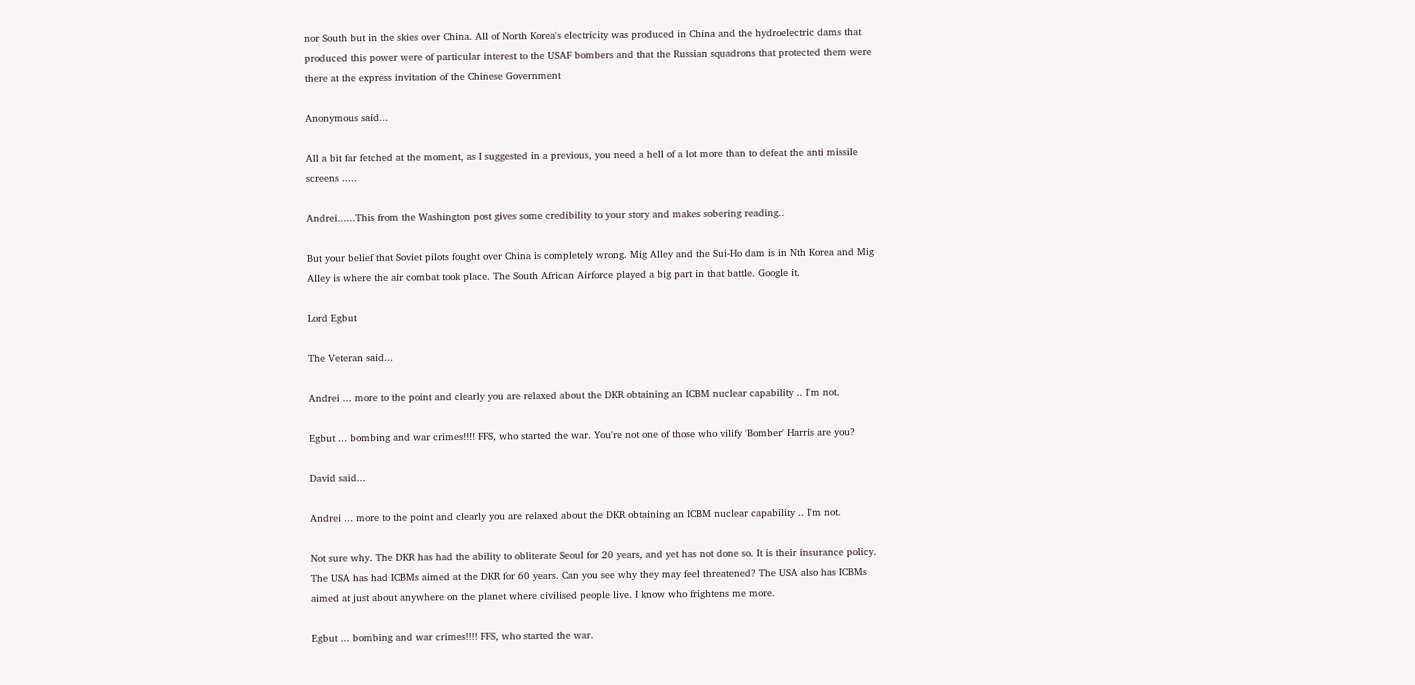nor South but in the skies over China. All of North Korea's electricity was produced in China and the hydroelectric dams that produced this power were of particular interest to the USAF bombers and that the Russian squadrons that protected them were there at the express invitation of the Chinese Government

Anonymous said...

All a bit far fetched at the moment, as I suggested in a previous, you need a hell of a lot more than to defeat the anti missile screens .....

Andrei......This from the Washington post gives some credibility to your story and makes sobering reading..

But your belief that Soviet pilots fought over China is completely wrong. Mig Alley and the Sui-Ho dam is in Nth Korea and Mig Alley is where the air combat took place. The South African Airforce played a big part in that battle. Google it.

Lord Egbut

The Veteran said...

Andrei ... more to the point and clearly you are relaxed about the DKR obtaining an ICBM nuclear capability .. I'm not.

Egbut ... bombing and war crimes!!!! FFS, who started the war. You're not one of those who vilify 'Bomber' Harris are you?

David said...

Andrei ... more to the point and clearly you are relaxed about the DKR obtaining an ICBM nuclear capability .. I'm not.

Not sure why. The DKR has had the ability to obliterate Seoul for 20 years, and yet has not done so. It is their insurance policy. The USA has had ICBMs aimed at the DKR for 60 years. Can you see why they may feel threatened? The USA also has ICBMs aimed at just about anywhere on the planet where civilised people live. I know who frightens me more.

Egbut ... bombing and war crimes!!!! FFS, who started the war.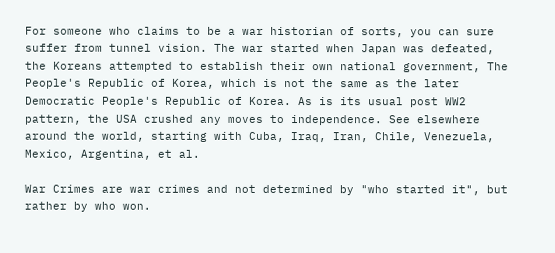For someone who claims to be a war historian of sorts, you can sure suffer from tunnel vision. The war started when Japan was defeated, the Koreans attempted to establish their own national government, The People's Republic of Korea, which is not the same as the later Democratic People's Republic of Korea. As is its usual post WW2 pattern, the USA crushed any moves to independence. See elsewhere around the world, starting with Cuba, Iraq, Iran, Chile, Venezuela, Mexico, Argentina, et al.

War Crimes are war crimes and not determined by "who started it", but rather by who won.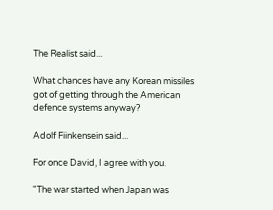The Realist said...

What chances have any Korean missiles got of getting through the American defence systems anyway?

Adolf Fiinkensein said...

For once David, I agree with you.

"The war started when Japan was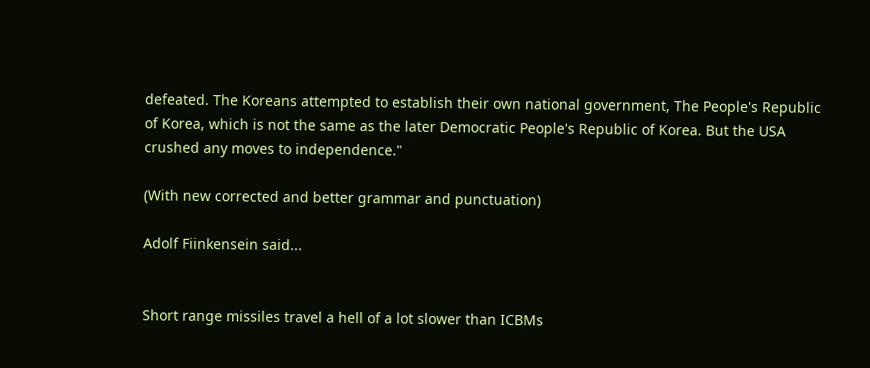defeated. The Koreans attempted to establish their own national government, The People's Republic of Korea, which is not the same as the later Democratic People's Republic of Korea. But the USA crushed any moves to independence."

(With new corrected and better grammar and punctuation)

Adolf Fiinkensein said...


Short range missiles travel a hell of a lot slower than ICBMs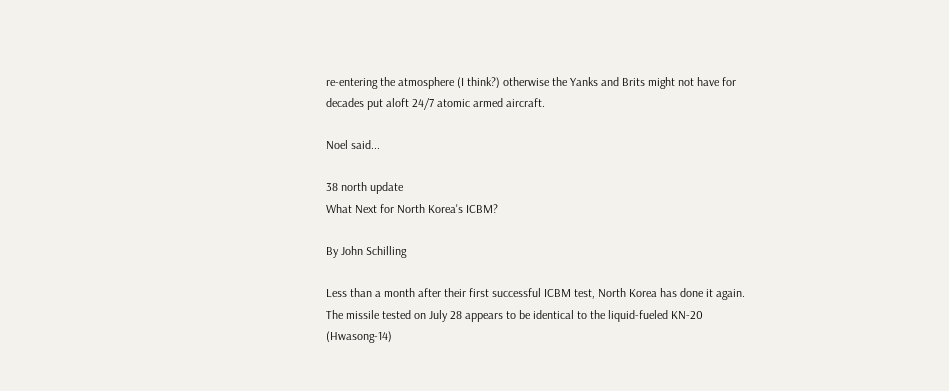re-entering the atmosphere (I think?) otherwise the Yanks and Brits might not have for decades put aloft 24/7 atomic armed aircraft.

Noel said...

38 north update
What Next for North Korea's ICBM?

By John Schilling

Less than a month after their first successful ICBM test, North Korea has done it again. The missile tested on July 28 appears to be identical to the liquid-fueled KN-20 (Hwasong-14)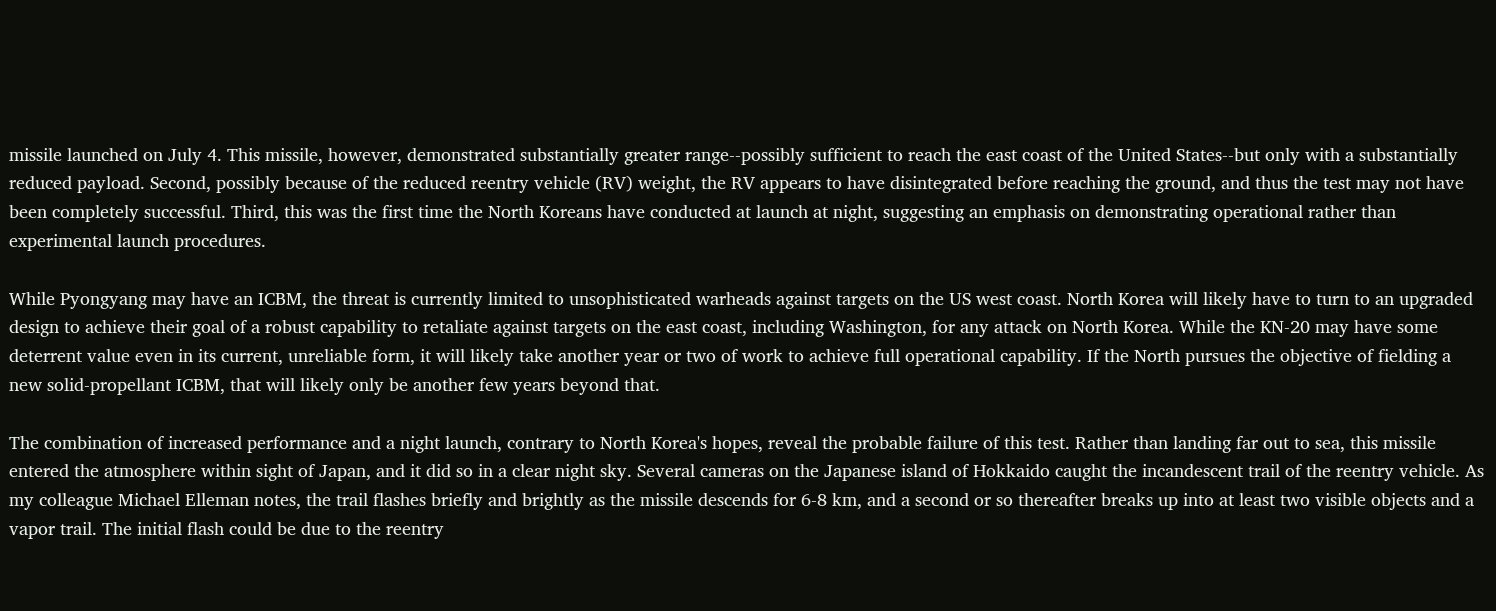missile launched on July 4. This missile, however, demonstrated substantially greater range--possibly sufficient to reach the east coast of the United States--but only with a substantially reduced payload. Second, possibly because of the reduced reentry vehicle (RV) weight, the RV appears to have disintegrated before reaching the ground, and thus the test may not have been completely successful. Third, this was the first time the North Koreans have conducted at launch at night, suggesting an emphasis on demonstrating operational rather than experimental launch procedures.

While Pyongyang may have an ICBM, the threat is currently limited to unsophisticated warheads against targets on the US west coast. North Korea will likely have to turn to an upgraded design to achieve their goal of a robust capability to retaliate against targets on the east coast, including Washington, for any attack on North Korea. While the KN-20 may have some deterrent value even in its current, unreliable form, it will likely take another year or two of work to achieve full operational capability. If the North pursues the objective of fielding a new solid-propellant ICBM, that will likely only be another few years beyond that.

The combination of increased performance and a night launch, contrary to North Korea's hopes, reveal the probable failure of this test. Rather than landing far out to sea, this missile entered the atmosphere within sight of Japan, and it did so in a clear night sky. Several cameras on the Japanese island of Hokkaido caught the incandescent trail of the reentry vehicle. As my colleague Michael Elleman notes, the trail flashes briefly and brightly as the missile descends for 6-8 km, and a second or so thereafter breaks up into at least two visible objects and a vapor trail. The initial flash could be due to the reentry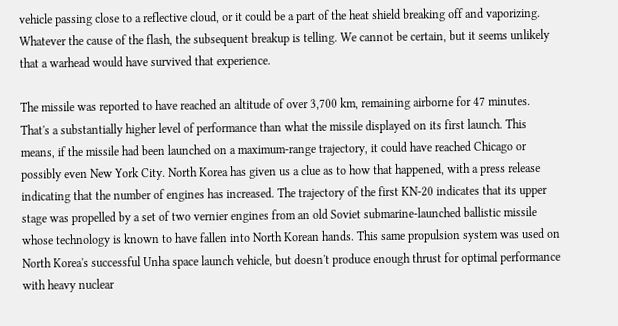vehicle passing close to a reflective cloud, or it could be a part of the heat shield breaking off and vaporizing. Whatever the cause of the flash, the subsequent breakup is telling. We cannot be certain, but it seems unlikely that a warhead would have survived that experience.

The missile was reported to have reached an altitude of over 3,700 km, remaining airborne for 47 minutes. That's a substantially higher level of performance than what the missile displayed on its first launch. This means, if the missile had been launched on a maximum-range trajectory, it could have reached Chicago or possibly even New York City. North Korea has given us a clue as to how that happened, with a press release indicating that the number of engines has increased. The trajectory of the first KN-20 indicates that its upper stage was propelled by a set of two vernier engines from an old Soviet submarine-launched ballistic missile whose technology is known to have fallen into North Korean hands. This same propulsion system was used on North Korea's successful Unha space launch vehicle, but doesn't produce enough thrust for optimal performance with heavy nuclear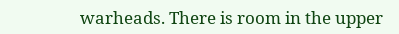warheads. There is room in the upper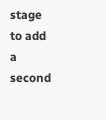stage to add a second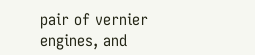pair of vernier engines, and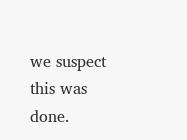we suspect this was done.